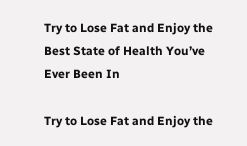Try to Lose Fat and Enjoy the Best State of Health You’ve Ever Been In

Try to Lose Fat and Enjoy the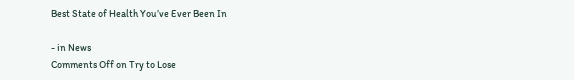Best State of Health You’ve Ever Been In

- in News
Comments Off on Try to Lose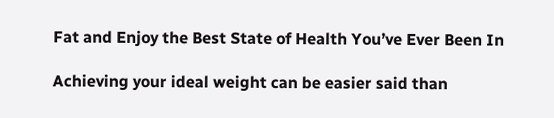Fat and Enjoy the Best State of Health You’ve Ever Been In

Achieving your ideal weight can be easier said than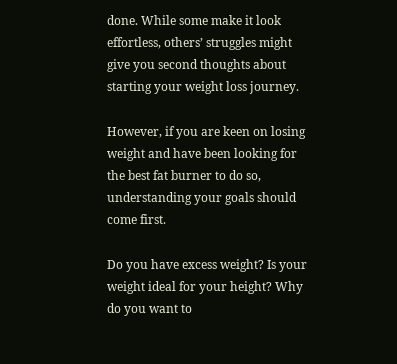done. While some make it look effortless, others’ struggles might give you second thoughts about starting your weight loss journey.

However, if you are keen on losing weight and have been looking for the best fat burner to do so, understanding your goals should come first.

Do you have excess weight? Is your weight ideal for your height? Why do you want to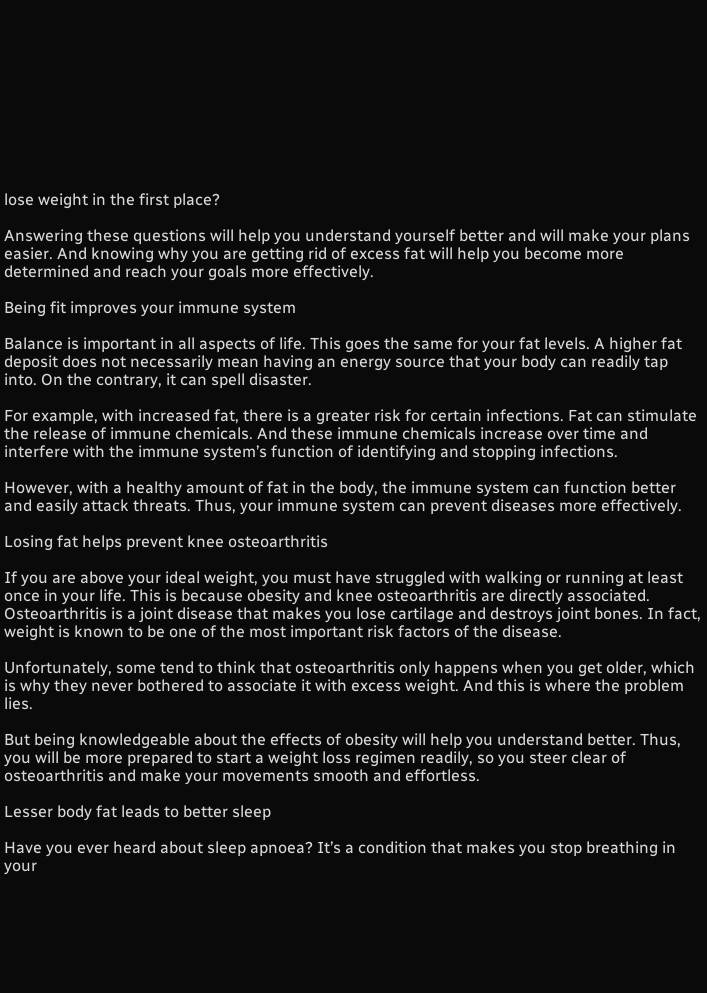lose weight in the first place?

Answering these questions will help you understand yourself better and will make your plans easier. And knowing why you are getting rid of excess fat will help you become more determined and reach your goals more effectively.

Being fit improves your immune system

Balance is important in all aspects of life. This goes the same for your fat levels. A higher fat deposit does not necessarily mean having an energy source that your body can readily tap into. On the contrary, it can spell disaster.

For example, with increased fat, there is a greater risk for certain infections. Fat can stimulate the release of immune chemicals. And these immune chemicals increase over time and interfere with the immune system’s function of identifying and stopping infections.

However, with a healthy amount of fat in the body, the immune system can function better and easily attack threats. Thus, your immune system can prevent diseases more effectively.

Losing fat helps prevent knee osteoarthritis

If you are above your ideal weight, you must have struggled with walking or running at least once in your life. This is because obesity and knee osteoarthritis are directly associated. Osteoarthritis is a joint disease that makes you lose cartilage and destroys joint bones. In fact, weight is known to be one of the most important risk factors of the disease.

Unfortunately, some tend to think that osteoarthritis only happens when you get older, which is why they never bothered to associate it with excess weight. And this is where the problem lies.

But being knowledgeable about the effects of obesity will help you understand better. Thus, you will be more prepared to start a weight loss regimen readily, so you steer clear of osteoarthritis and make your movements smooth and effortless.

Lesser body fat leads to better sleep

Have you ever heard about sleep apnoea? It’s a condition that makes you stop breathing in your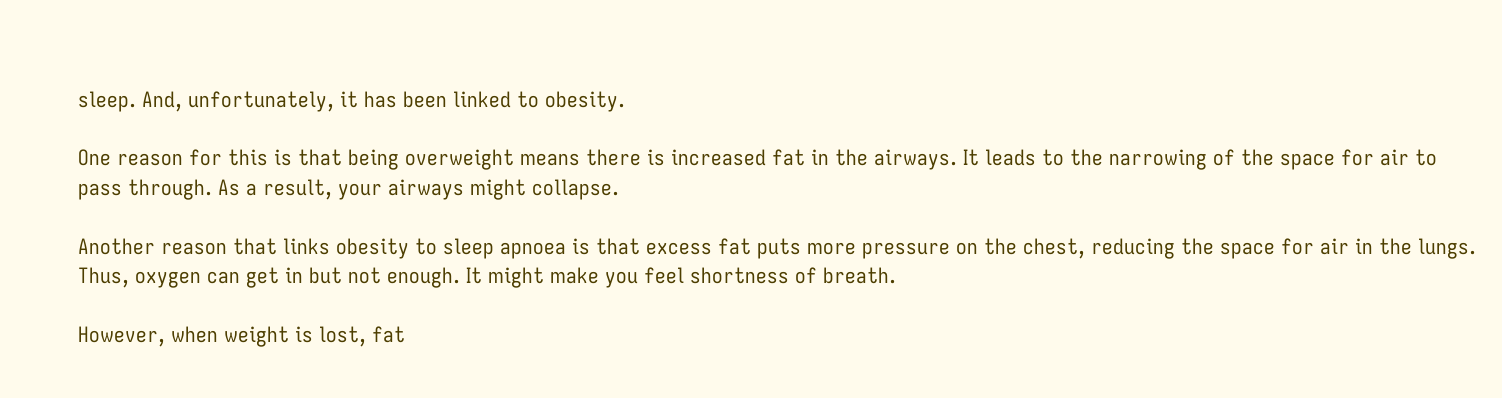sleep. And, unfortunately, it has been linked to obesity.

One reason for this is that being overweight means there is increased fat in the airways. It leads to the narrowing of the space for air to pass through. As a result, your airways might collapse.

Another reason that links obesity to sleep apnoea is that excess fat puts more pressure on the chest, reducing the space for air in the lungs. Thus, oxygen can get in but not enough. It might make you feel shortness of breath.

However, when weight is lost, fat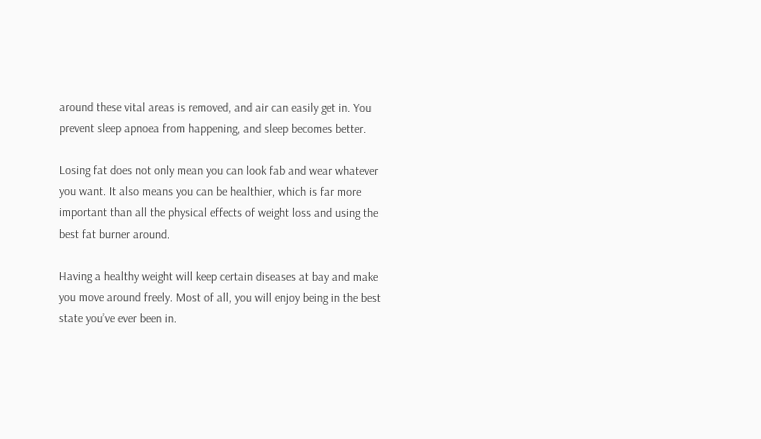around these vital areas is removed, and air can easily get in. You prevent sleep apnoea from happening, and sleep becomes better.

Losing fat does not only mean you can look fab and wear whatever you want. It also means you can be healthier, which is far more important than all the physical effects of weight loss and using the best fat burner around.

Having a healthy weight will keep certain diseases at bay and make you move around freely. Most of all, you will enjoy being in the best state you’ve ever been in.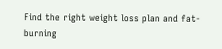Find the right weight loss plan and fat-burning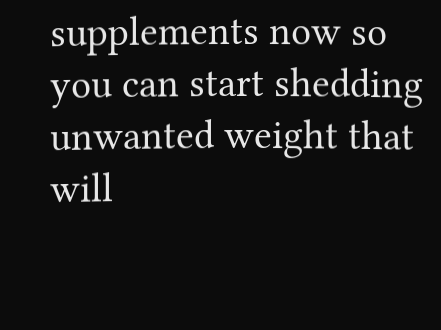supplements now so you can start shedding unwanted weight that will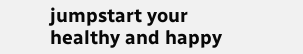jumpstart your healthy and happy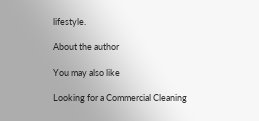lifestyle.

About the author

You may also like

Looking for a Commercial Cleaning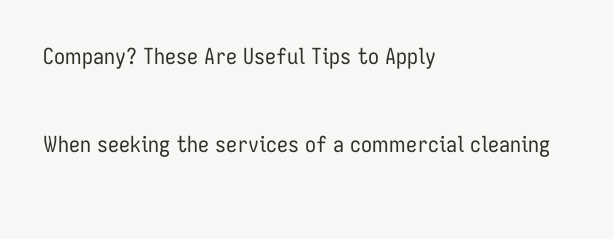Company? These Are Useful Tips to Apply

When seeking the services of a commercial cleaning